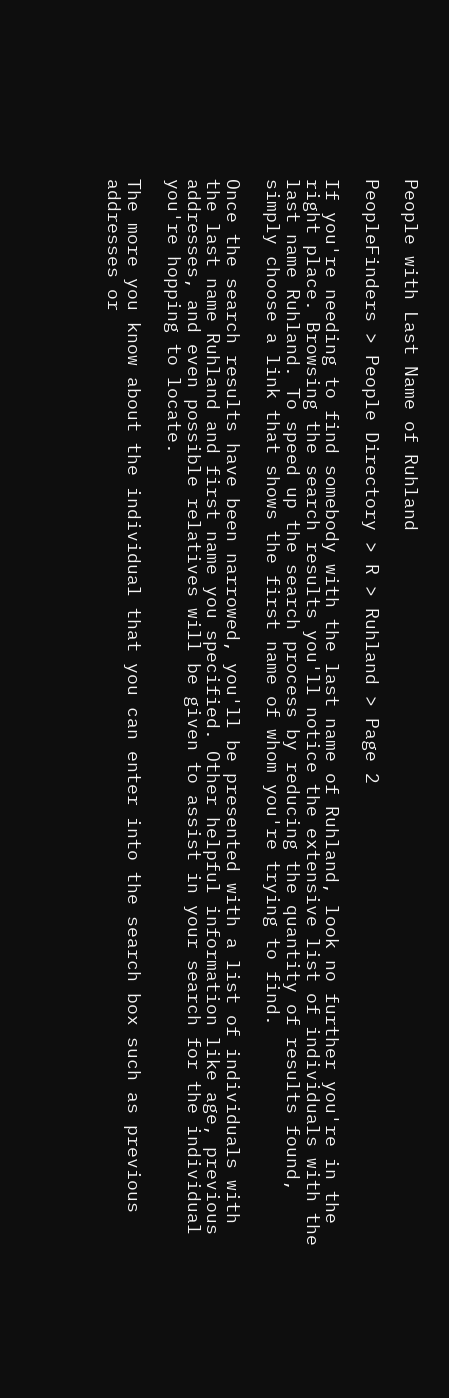People with Last Name of Ruhland

PeopleFinders > People Directory > R > Ruhland > Page 2

If you're needing to find somebody with the last name of Ruhland, look no further you're in the right place. Browsing the search results you'll notice the extensive list of individuals with the last name Ruhland. To speed up the search process by reducing the quantity of results found, simply choose a link that shows the first name of whom you're trying to find.

Once the search results have been narrowed, you'll be presented with a list of individuals with the last name Ruhland and first name you specified. Other helpful information like age, previous addresses, and even possible relatives will be given to assist in your search for the individual you're hopping to locate.

The more you know about the individual that you can enter into the search box such as previous addresses or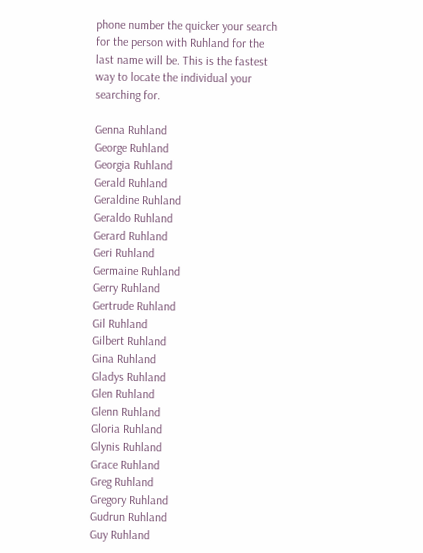phone number the quicker your search for the person with Ruhland for the last name will be. This is the fastest way to locate the individual your searching for.

Genna Ruhland
George Ruhland
Georgia Ruhland
Gerald Ruhland
Geraldine Ruhland
Geraldo Ruhland
Gerard Ruhland
Geri Ruhland
Germaine Ruhland
Gerry Ruhland
Gertrude Ruhland
Gil Ruhland
Gilbert Ruhland
Gina Ruhland
Gladys Ruhland
Glen Ruhland
Glenn Ruhland
Gloria Ruhland
Glynis Ruhland
Grace Ruhland
Greg Ruhland
Gregory Ruhland
Gudrun Ruhland
Guy Ruhland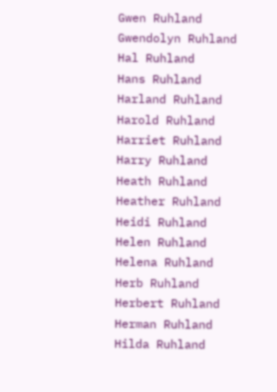Gwen Ruhland
Gwendolyn Ruhland
Hal Ruhland
Hans Ruhland
Harland Ruhland
Harold Ruhland
Harriet Ruhland
Harry Ruhland
Heath Ruhland
Heather Ruhland
Heidi Ruhland
Helen Ruhland
Helena Ruhland
Herb Ruhland
Herbert Ruhland
Herman Ruhland
Hilda Ruhland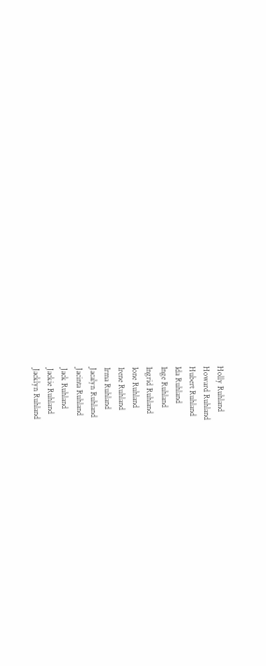Holly Ruhland
Howard Ruhland
Hubert Ruhland
Ida Ruhland
Inge Ruhland
Ingrid Ruhland
Ione Ruhland
Irene Ruhland
Irma Ruhland
Jacalyn Ruhland
Jacinta Ruhland
Jack Ruhland
Jackie Ruhland
Jacklyn Ruhland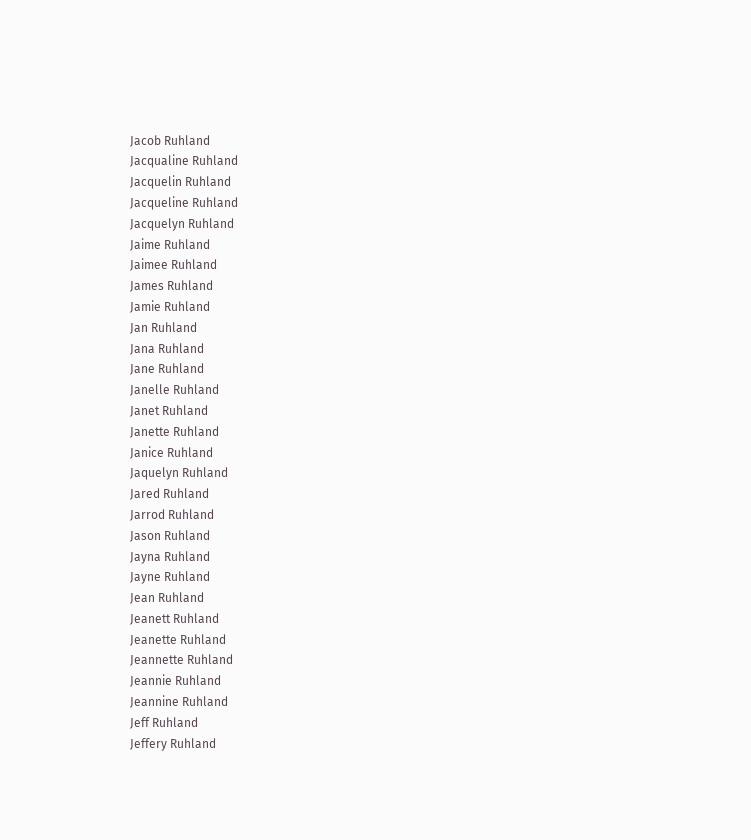Jacob Ruhland
Jacqualine Ruhland
Jacquelin Ruhland
Jacqueline Ruhland
Jacquelyn Ruhland
Jaime Ruhland
Jaimee Ruhland
James Ruhland
Jamie Ruhland
Jan Ruhland
Jana Ruhland
Jane Ruhland
Janelle Ruhland
Janet Ruhland
Janette Ruhland
Janice Ruhland
Jaquelyn Ruhland
Jared Ruhland
Jarrod Ruhland
Jason Ruhland
Jayna Ruhland
Jayne Ruhland
Jean Ruhland
Jeanett Ruhland
Jeanette Ruhland
Jeannette Ruhland
Jeannie Ruhland
Jeannine Ruhland
Jeff Ruhland
Jeffery Ruhland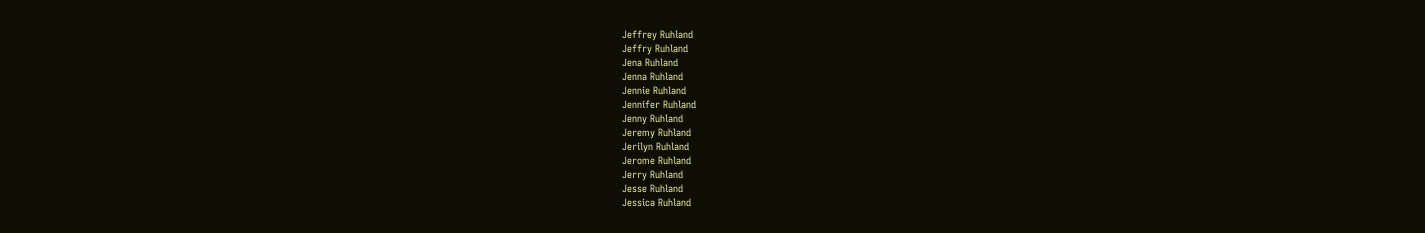Jeffrey Ruhland
Jeffry Ruhland
Jena Ruhland
Jenna Ruhland
Jennie Ruhland
Jennifer Ruhland
Jenny Ruhland
Jeremy Ruhland
Jerilyn Ruhland
Jerome Ruhland
Jerry Ruhland
Jesse Ruhland
Jessica Ruhland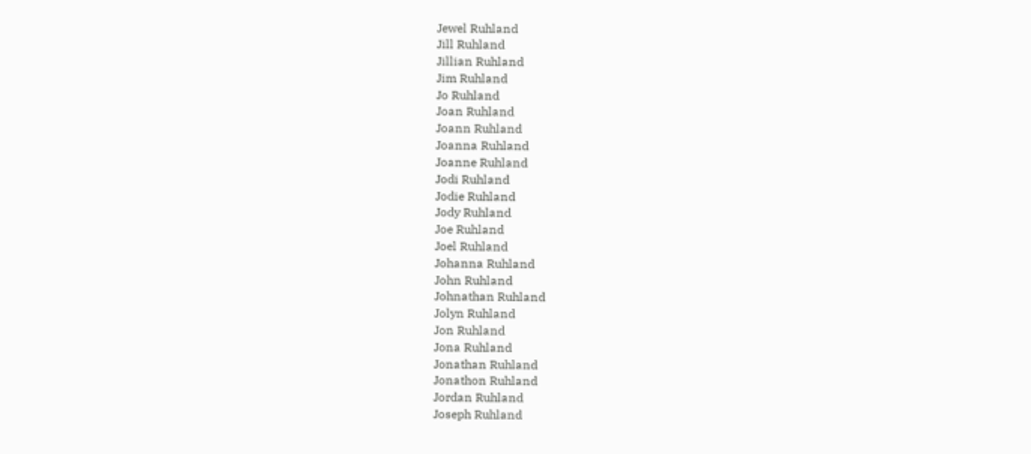Jewel Ruhland
Jill Ruhland
Jillian Ruhland
Jim Ruhland
Jo Ruhland
Joan Ruhland
Joann Ruhland
Joanna Ruhland
Joanne Ruhland
Jodi Ruhland
Jodie Ruhland
Jody Ruhland
Joe Ruhland
Joel Ruhland
Johanna Ruhland
John Ruhland
Johnathan Ruhland
Jolyn Ruhland
Jon Ruhland
Jona Ruhland
Jonathan Ruhland
Jonathon Ruhland
Jordan Ruhland
Joseph Ruhland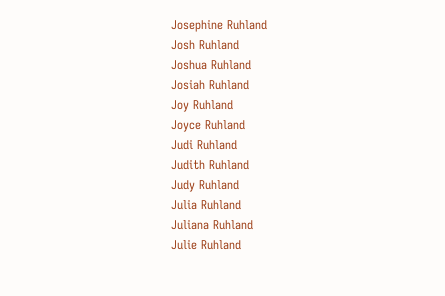Josephine Ruhland
Josh Ruhland
Joshua Ruhland
Josiah Ruhland
Joy Ruhland
Joyce Ruhland
Judi Ruhland
Judith Ruhland
Judy Ruhland
Julia Ruhland
Juliana Ruhland
Julie Ruhland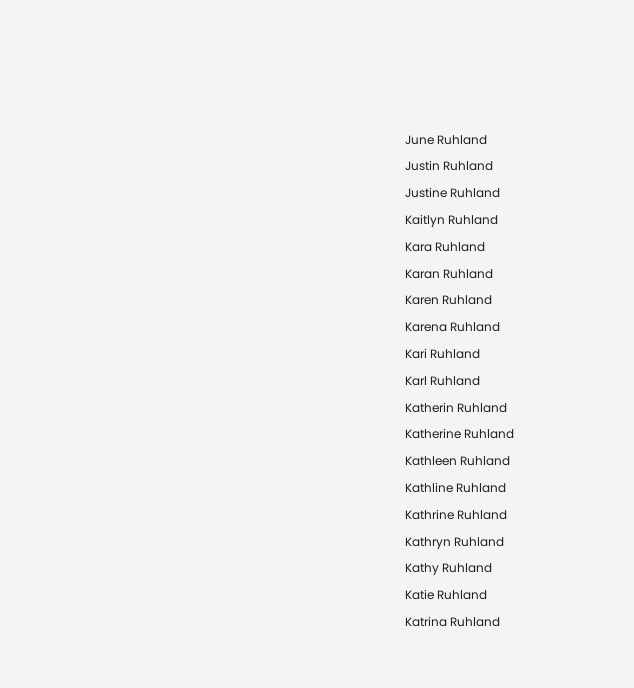June Ruhland
Justin Ruhland
Justine Ruhland
Kaitlyn Ruhland
Kara Ruhland
Karan Ruhland
Karen Ruhland
Karena Ruhland
Kari Ruhland
Karl Ruhland
Katherin Ruhland
Katherine Ruhland
Kathleen Ruhland
Kathline Ruhland
Kathrine Ruhland
Kathryn Ruhland
Kathy Ruhland
Katie Ruhland
Katrina Ruhland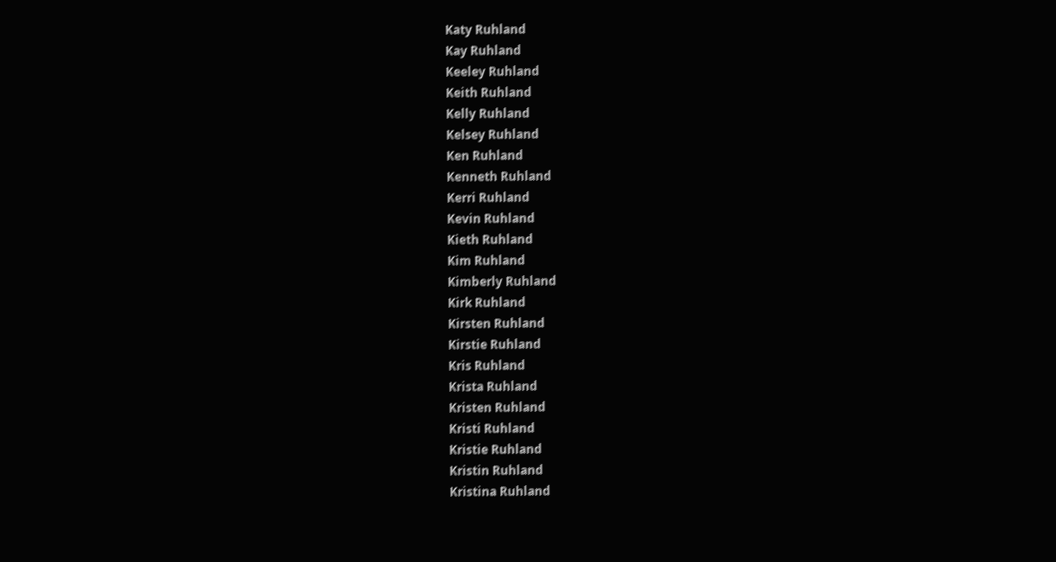Katy Ruhland
Kay Ruhland
Keeley Ruhland
Keith Ruhland
Kelly Ruhland
Kelsey Ruhland
Ken Ruhland
Kenneth Ruhland
Kerri Ruhland
Kevin Ruhland
Kieth Ruhland
Kim Ruhland
Kimberly Ruhland
Kirk Ruhland
Kirsten Ruhland
Kirstie Ruhland
Kris Ruhland
Krista Ruhland
Kristen Ruhland
Kristi Ruhland
Kristie Ruhland
Kristin Ruhland
Kristina Ruhland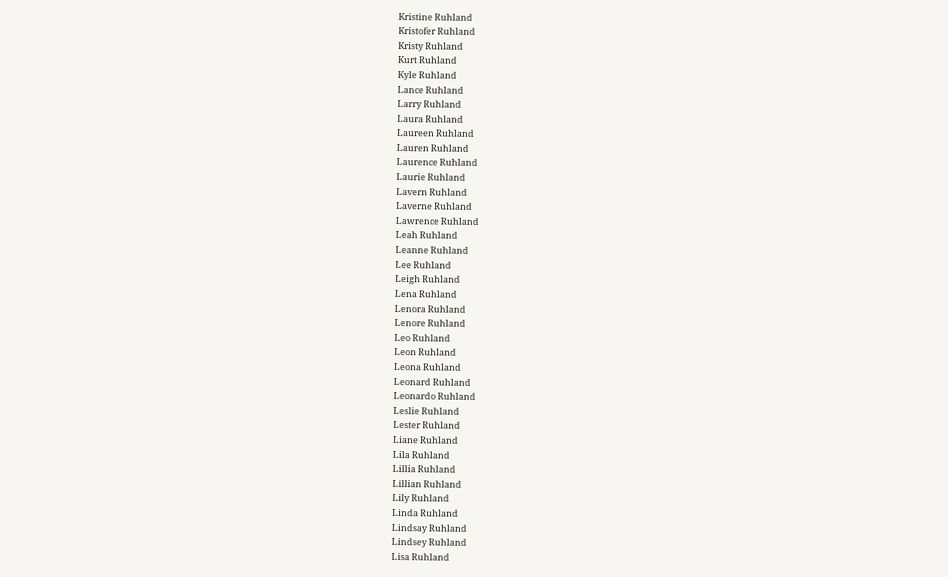Kristine Ruhland
Kristofer Ruhland
Kristy Ruhland
Kurt Ruhland
Kyle Ruhland
Lance Ruhland
Larry Ruhland
Laura Ruhland
Laureen Ruhland
Lauren Ruhland
Laurence Ruhland
Laurie Ruhland
Lavern Ruhland
Laverne Ruhland
Lawrence Ruhland
Leah Ruhland
Leanne Ruhland
Lee Ruhland
Leigh Ruhland
Lena Ruhland
Lenora Ruhland
Lenore Ruhland
Leo Ruhland
Leon Ruhland
Leona Ruhland
Leonard Ruhland
Leonardo Ruhland
Leslie Ruhland
Lester Ruhland
Liane Ruhland
Lila Ruhland
Lillia Ruhland
Lillian Ruhland
Lily Ruhland
Linda Ruhland
Lindsay Ruhland
Lindsey Ruhland
Lisa Ruhland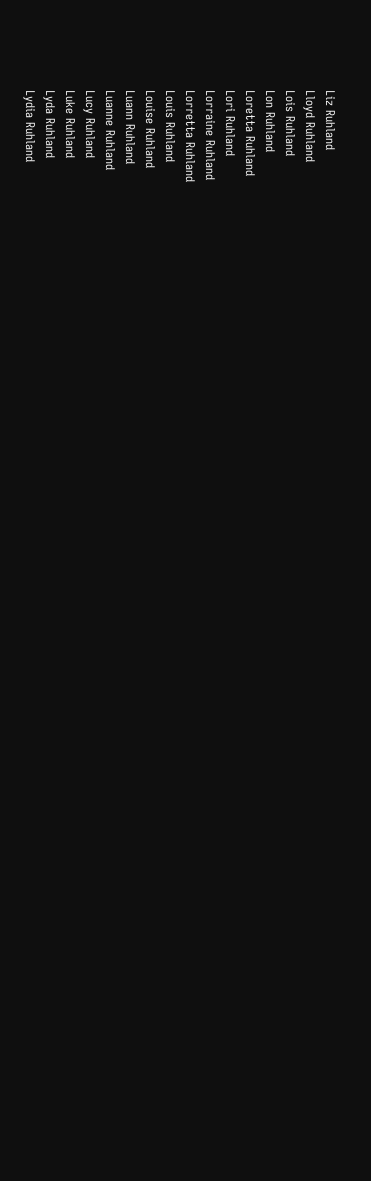Liz Ruhland
Lloyd Ruhland
Lois Ruhland
Lon Ruhland
Loretta Ruhland
Lori Ruhland
Lorraine Ruhland
Lorretta Ruhland
Louis Ruhland
Louise Ruhland
Luann Ruhland
Luanne Ruhland
Lucy Ruhland
Luke Ruhland
Lyda Ruhland
Lydia Ruhland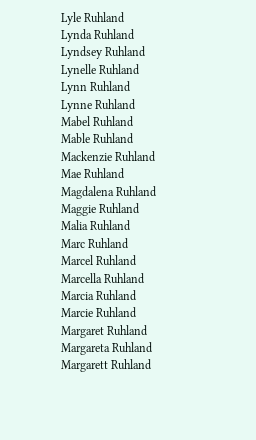Lyle Ruhland
Lynda Ruhland
Lyndsey Ruhland
Lynelle Ruhland
Lynn Ruhland
Lynne Ruhland
Mabel Ruhland
Mable Ruhland
Mackenzie Ruhland
Mae Ruhland
Magdalena Ruhland
Maggie Ruhland
Malia Ruhland
Marc Ruhland
Marcel Ruhland
Marcella Ruhland
Marcia Ruhland
Marcie Ruhland
Margaret Ruhland
Margareta Ruhland
Margarett Ruhland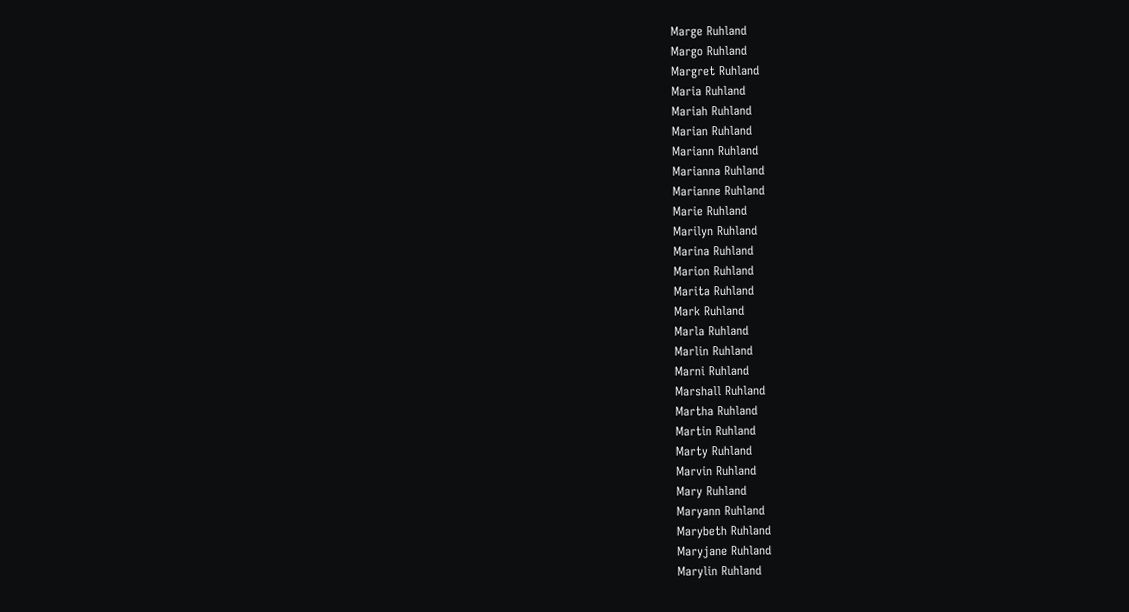Marge Ruhland
Margo Ruhland
Margret Ruhland
Maria Ruhland
Mariah Ruhland
Marian Ruhland
Mariann Ruhland
Marianna Ruhland
Marianne Ruhland
Marie Ruhland
Marilyn Ruhland
Marina Ruhland
Marion Ruhland
Marita Ruhland
Mark Ruhland
Marla Ruhland
Marlin Ruhland
Marni Ruhland
Marshall Ruhland
Martha Ruhland
Martin Ruhland
Marty Ruhland
Marvin Ruhland
Mary Ruhland
Maryann Ruhland
Marybeth Ruhland
Maryjane Ruhland
Marylin Ruhland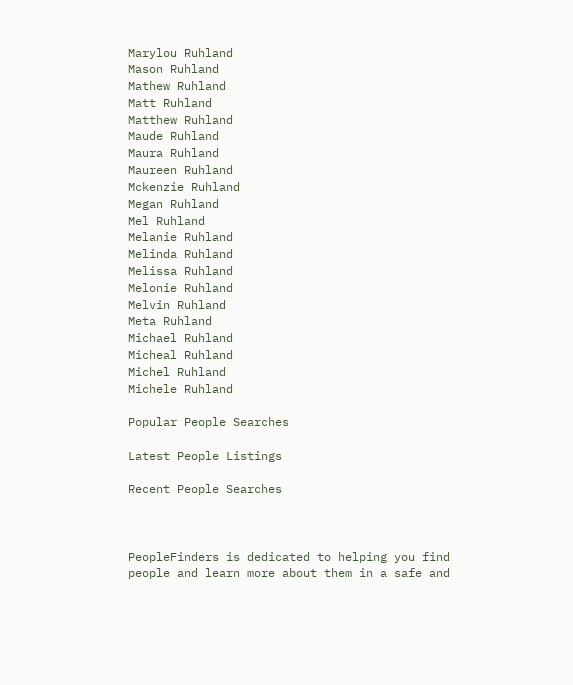Marylou Ruhland
Mason Ruhland
Mathew Ruhland
Matt Ruhland
Matthew Ruhland
Maude Ruhland
Maura Ruhland
Maureen Ruhland
Mckenzie Ruhland
Megan Ruhland
Mel Ruhland
Melanie Ruhland
Melinda Ruhland
Melissa Ruhland
Melonie Ruhland
Melvin Ruhland
Meta Ruhland
Michael Ruhland
Micheal Ruhland
Michel Ruhland
Michele Ruhland

Popular People Searches

Latest People Listings

Recent People Searches



PeopleFinders is dedicated to helping you find people and learn more about them in a safe and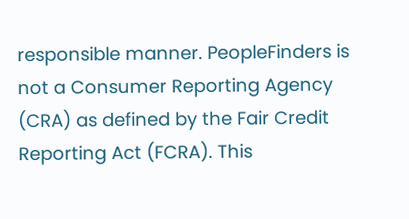responsible manner. PeopleFinders is not a Consumer Reporting Agency (CRA) as defined by the Fair Credit Reporting Act (FCRA). This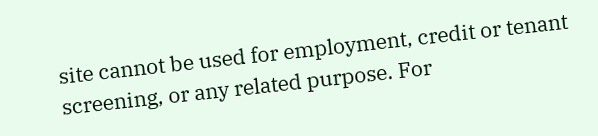site cannot be used for employment, credit or tenant screening, or any related purpose. For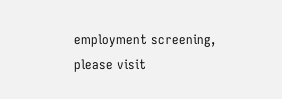employment screening, please visit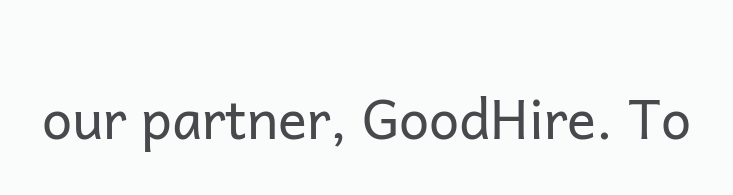our partner, GoodHire. To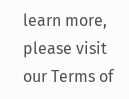learn more, please visit our Terms of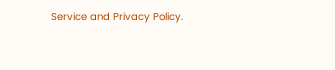Service and Privacy Policy.